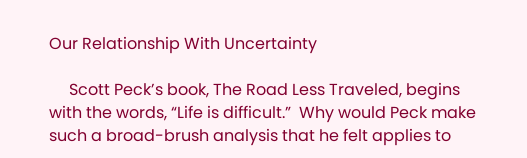Our Relationship With Uncertainty

     Scott Peck’s book, The Road Less Traveled, begins with the words, “Life is difficult.”  Why would Peck make such a broad-brush analysis that he felt applies to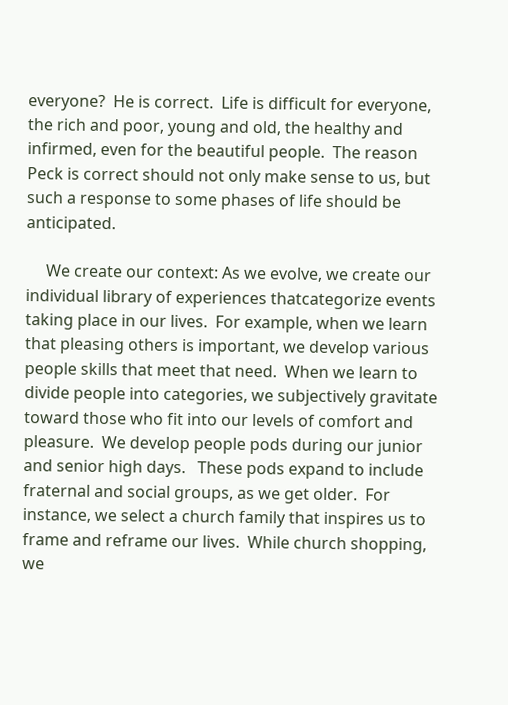everyone?  He is correct.  Life is difficult for everyone, the rich and poor, young and old, the healthy and infirmed, even for the beautiful people.  The reason Peck is correct should not only make sense to us, but such a response to some phases of life should be anticipated.

     We create our context: As we evolve, we create our individual library of experiences thatcategorize events taking place in our lives.  For example, when we learn that pleasing others is important, we develop various people skills that meet that need.  When we learn to divide people into categories, we subjectively gravitate toward those who fit into our levels of comfort and pleasure.  We develop people pods during our junior and senior high days.   These pods expand to include fraternal and social groups, as we get older.  For instance, we select a church family that inspires us to frame and reframe our lives.  While church shopping, we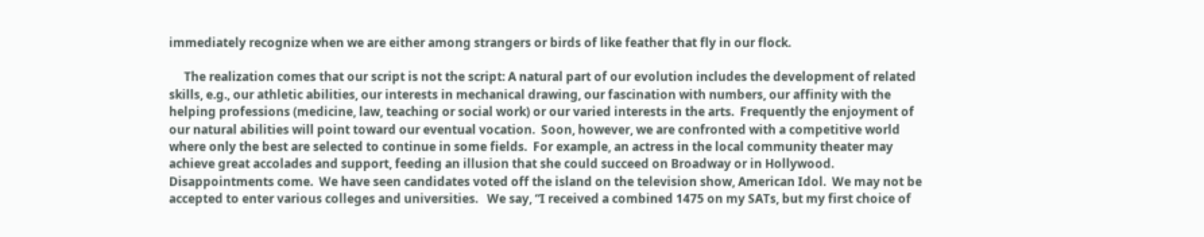immediately recognize when we are either among strangers or birds of like feather that fly in our flock.

     The realization comes that our script is not the script: A natural part of our evolution includes the development of related skills, e.g., our athletic abilities, our interests in mechanical drawing, our fascination with numbers, our affinity with the helping professions (medicine, law, teaching or social work) or our varied interests in the arts.  Frequently the enjoyment of our natural abilities will point toward our eventual vocation.  Soon, however, we are confronted with a competitive world where only the best are selected to continue in some fields.  For example, an actress in the local community theater may achieve great accolades and support, feeding an illusion that she could succeed on Broadway or in Hollywood.  Disappointments come.  We have seen candidates voted off the island on the television show, American Idol.  We may not be accepted to enter various colleges and universities.   We say, “I received a combined 1475 on my SATs, but my first choice of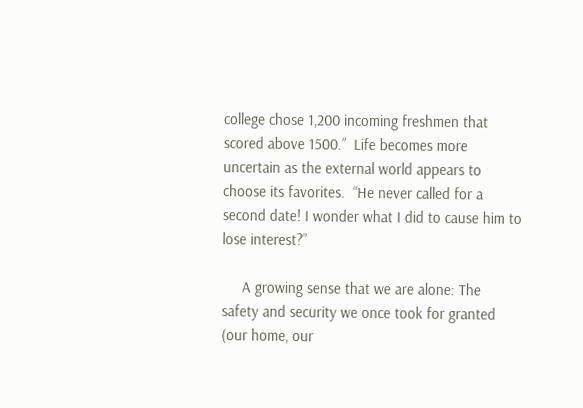college chose 1,200 incoming freshmen that scored above 1500.”  Life becomes more uncertain as the external world appears to choose its favorites.  “He never called for a second date! I wonder what I did to cause him to lose interest?”

     A growing sense that we are alone: The safety and security we once took for granted (our home, our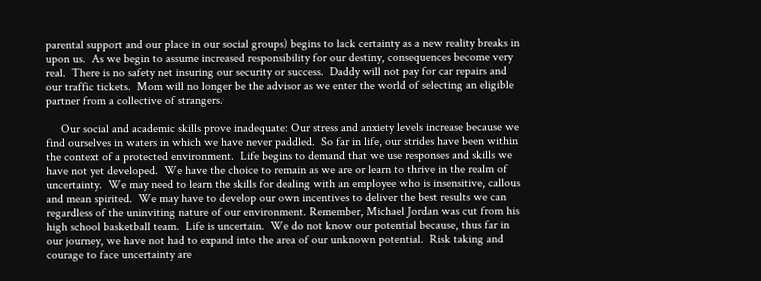parental support and our place in our social groups) begins to lack certainty as a new reality breaks in upon us.  As we begin to assume increased responsibility for our destiny, consequences become very real.  There is no safety net insuring our security or success.  Daddy will not pay for car repairs and our traffic tickets.  Mom will no longer be the advisor as we enter the world of selecting an eligible partner from a collective of strangers.

     Our social and academic skills prove inadequate: Our stress and anxiety levels increase because we find ourselves in waters in which we have never paddled.  So far in life, our strides have been within the context of a protected environment.  Life begins to demand that we use responses and skills we have not yet developed.  We have the choice to remain as we are or learn to thrive in the realm of uncertainty.  We may need to learn the skills for dealing with an employee who is insensitive, callous and mean spirited.  We may have to develop our own incentives to deliver the best results we can regardless of the uninviting nature of our environment. Remember, Michael Jordan was cut from his high school basketball team.  Life is uncertain.  We do not know our potential because, thus far in our journey, we have not had to expand into the area of our unknown potential.  Risk taking and courage to face uncertainty are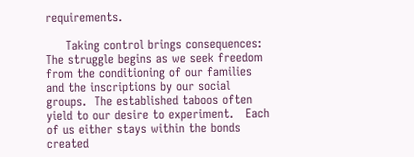requirements.

     Taking control brings consequences: The struggle begins as we seek freedom from the conditioning of our families and the inscriptions by our social groups.  The established taboos often yield to our desire to experiment.   Each of us either stays within the bonds created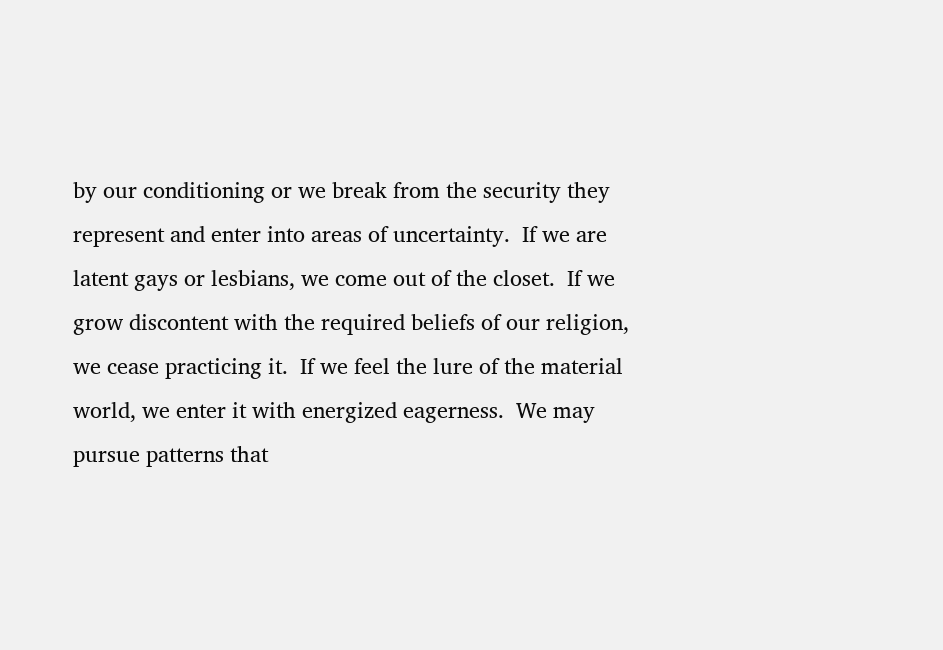by our conditioning or we break from the security they represent and enter into areas of uncertainty.  If we are latent gays or lesbians, we come out of the closet.  If we grow discontent with the required beliefs of our religion, we cease practicing it.  If we feel the lure of the material world, we enter it with energized eagerness.  We may pursue patterns that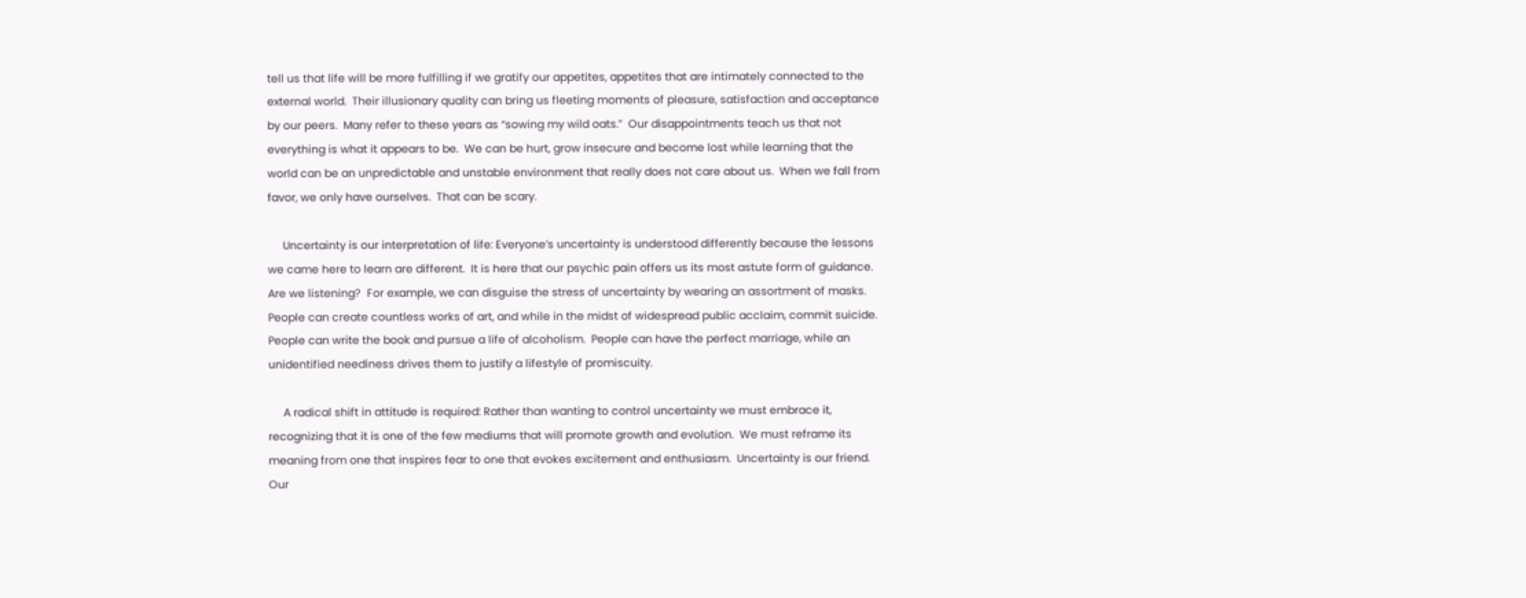tell us that life will be more fulfilling if we gratify our appetites, appetites that are intimately connected to the external world.  Their illusionary quality can bring us fleeting moments of pleasure, satisfaction and acceptance by our peers.  Many refer to these years as “sowing my wild oats.”  Our disappointments teach us that not everything is what it appears to be.  We can be hurt, grow insecure and become lost while learning that the world can be an unpredictable and unstable environment that really does not care about us.  When we fall from favor, we only have ourselves.  That can be scary.

     Uncertainty is our interpretation of life: Everyone’s uncertainty is understood differently because the lessons we came here to learn are different.  It is here that our psychic pain offers us its most astute form of guidance.  Are we listening?  For example, we can disguise the stress of uncertainty by wearing an assortment of masks.  People can create countless works of art, and while in the midst of widespread public acclaim, commit suicide.  People can write the book and pursue a life of alcoholism.  People can have the perfect marriage, while an unidentified neediness drives them to justify a lifestyle of promiscuity.

     A radical shift in attitude is required: Rather than wanting to control uncertainty we must embrace it, recognizing that it is one of the few mediums that will promote growth and evolution.  We must reframe its meaning from one that inspires fear to one that evokes excitement and enthusiasm.  Uncertainty is our friend.  Our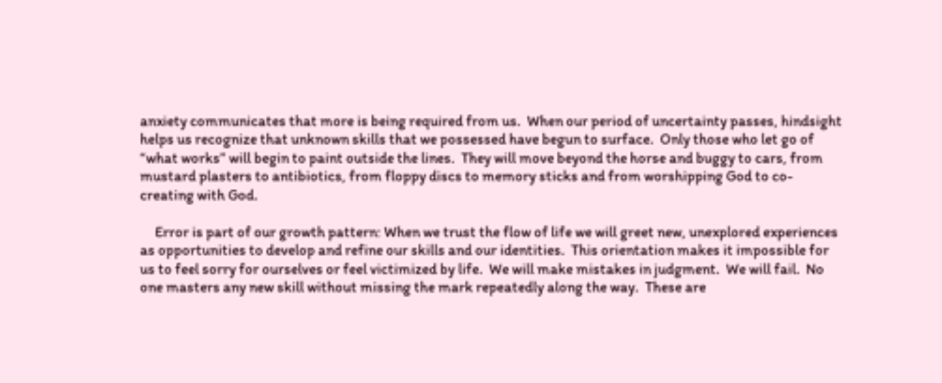anxiety communicates that more is being required from us.  When our period of uncertainty passes, hindsight helps us recognize that unknown skills that we possessed have begun to surface.  Only those who let go of “what works” will begin to paint outside the lines.  They will move beyond the horse and buggy to cars, from mustard plasters to antibiotics, from floppy discs to memory sticks and from worshipping God to co-creating with God.

     Error is part of our growth pattern: When we trust the flow of life we will greet new, unexplored experiences as opportunities to develop and refine our skills and our identities.  This orientation makes it impossible for us to feel sorry for ourselves or feel victimized by life.  We will make mistakes in judgment.  We will fail.  No one masters any new skill without missing the mark repeatedly along the way.  These are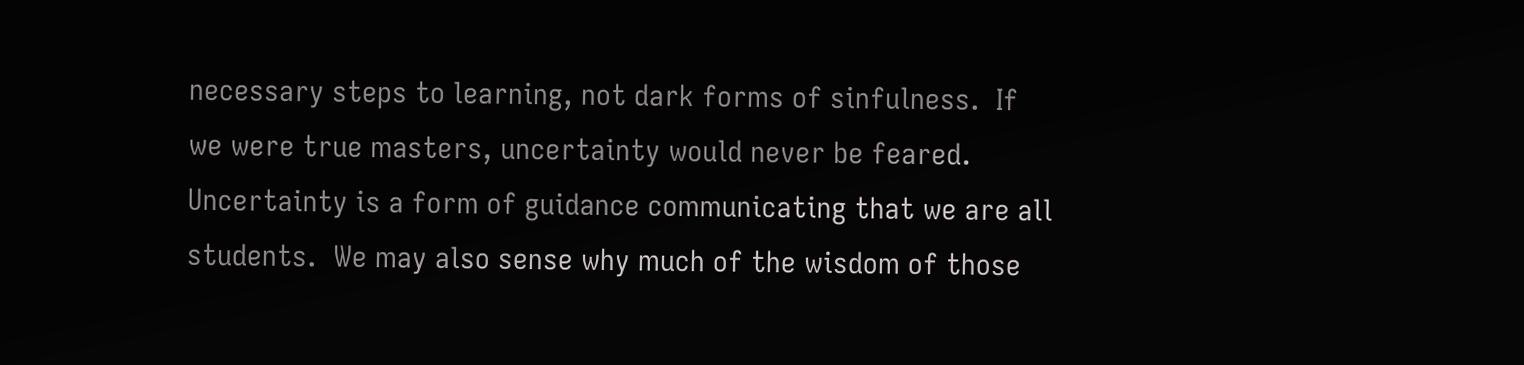necessary steps to learning, not dark forms of sinfulness.  If we were true masters, uncertainty would never be feared.  Uncertainty is a form of guidance communicating that we are all students.  We may also sense why much of the wisdom of those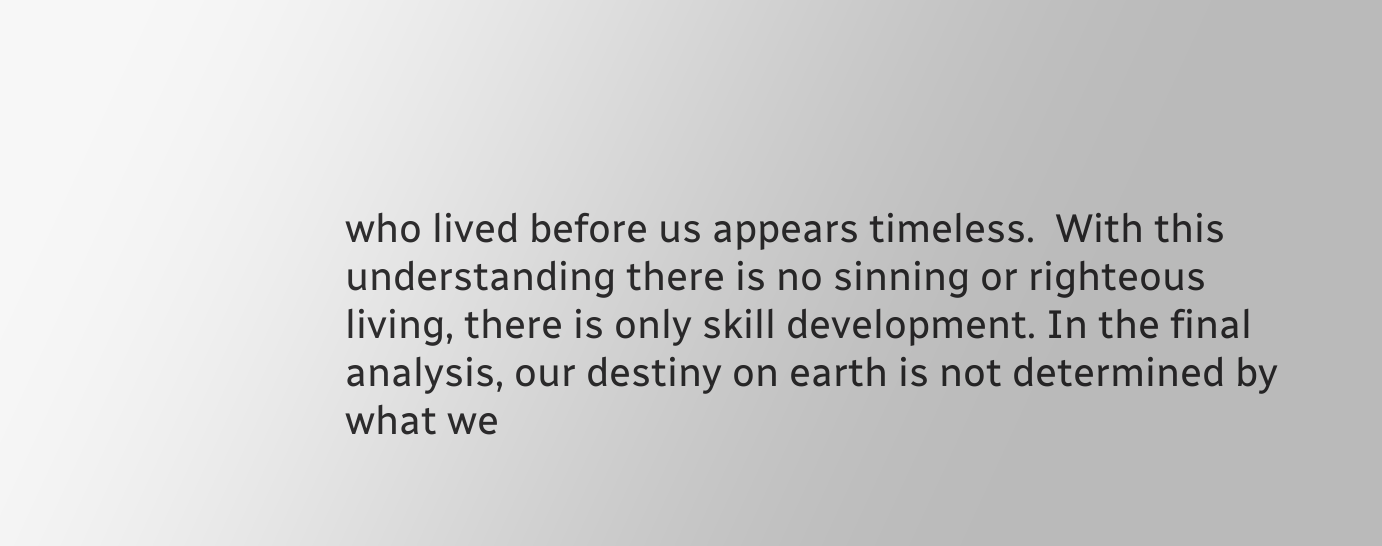who lived before us appears timeless.  With this understanding there is no sinning or righteous living, there is only skill development. In the final analysis, our destiny on earth is not determined by what we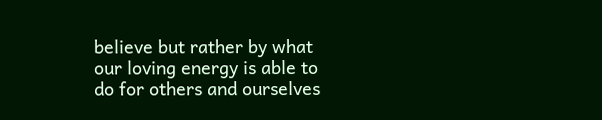believe but rather by what our loving energy is able to do for others and ourselves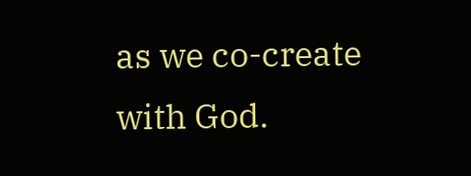as we co-create with God.